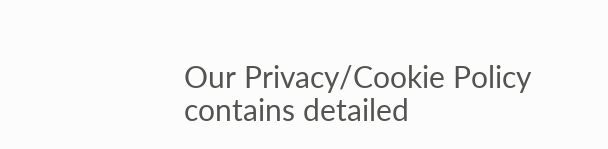Our Privacy/Cookie Policy contains detailed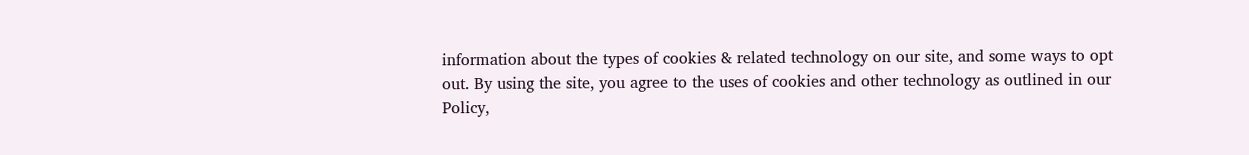information about the types of cookies & related technology on our site, and some ways to opt out. By using the site, you agree to the uses of cookies and other technology as outlined in our Policy,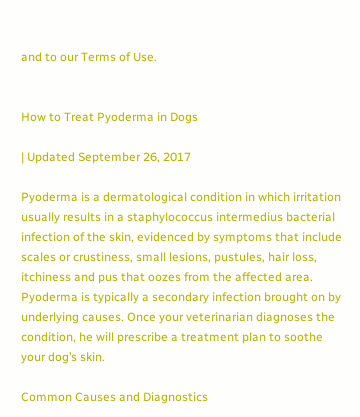and to our Terms of Use.


How to Treat Pyoderma in Dogs

| Updated September 26, 2017

Pyoderma is a dermatological condition in which irritation usually results in a staphylococcus intermedius bacterial infection of the skin, evidenced by symptoms that include scales or crustiness, small lesions, pustules, hair loss, itchiness and pus that oozes from the affected area. Pyoderma is typically a secondary infection brought on by underlying causes. Once your veterinarian diagnoses the condition, he will prescribe a treatment plan to soothe your dog’s skin.

Common Causes and Diagnostics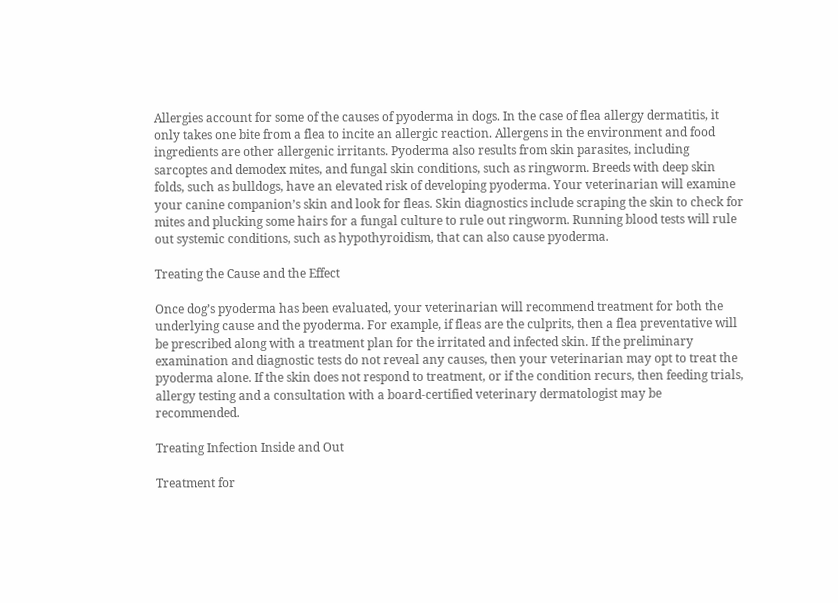Allergies account for some of the causes of pyoderma in dogs. In the case of flea allergy dermatitis, it only takes one bite from a flea to incite an allergic reaction. Allergens in the environment and food ingredients are other allergenic irritants. Pyoderma also results from skin parasites, including sarcoptes and demodex mites, and fungal skin conditions, such as ringworm. Breeds with deep skin folds, such as bulldogs, have an elevated risk of developing pyoderma. Your veterinarian will examine your canine companion’s skin and look for fleas. Skin diagnostics include scraping the skin to check for mites and plucking some hairs for a fungal culture to rule out ringworm. Running blood tests will rule out systemic conditions, such as hypothyroidism, that can also cause pyoderma.

Treating the Cause and the Effect

Once dog’s pyoderma has been evaluated, your veterinarian will recommend treatment for both the underlying cause and the pyoderma. For example, if fleas are the culprits, then a flea preventative will be prescribed along with a treatment plan for the irritated and infected skin. If the preliminary examination and diagnostic tests do not reveal any causes, then your veterinarian may opt to treat the pyoderma alone. If the skin does not respond to treatment, or if the condition recurs, then feeding trials, allergy testing and a consultation with a board-certified veterinary dermatologist may be recommended.

Treating Infection Inside and Out

Treatment for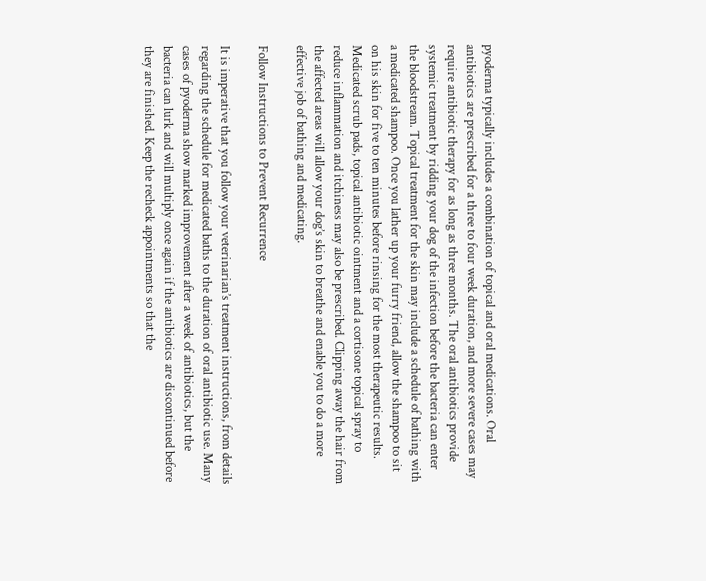pyoderma typically includes a combination of topical and oral medications. Oral antibiotics are prescribed for a three to four week duration, and more severe cases may require antibiotic therapy for as long as three months. The oral antibiotics provide systemic treatment by ridding your dog of the infection before the bacteria can enter the bloodstream. Topical treatment for the skin may include a schedule of bathing with a medicated shampoo. Once you lather up your furry friend, allow the shampoo to sit on his skin for five to ten minutes before rinsing for the most therapeutic results. Medicated scrub pads, topical antibiotic ointment and a cortisone topical spray to reduce inflammation and itchiness may also be prescribed. Clipping away the hair from the affected areas will allow your dog’s skin to breathe and enable you to do a more effective job of bathing and medicating.

Follow Instructions to Prevent Recurrence

It is imperative that you follow your veterinarian’s treatment instructions, from details regarding the schedule for medicated baths to the duration of oral antibiotic use. Many cases of pyoderma show marked improvement after a week of antibiotics, but the bacteria can lurk and will multiply once again if the antibiotics are discontinued before they are finished. Keep the recheck appointments so that the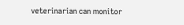veterinarian can monitor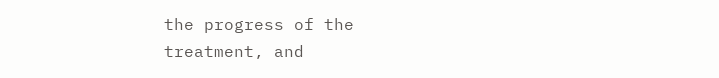the progress of the treatment, and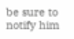be sure to notify him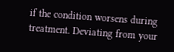if the condition worsens during treatment. Deviating from your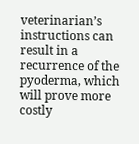veterinarian’s instructions can result in a recurrence of the pyoderma, which will prove more costly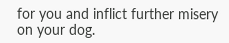for you and inflict further misery on your dog.